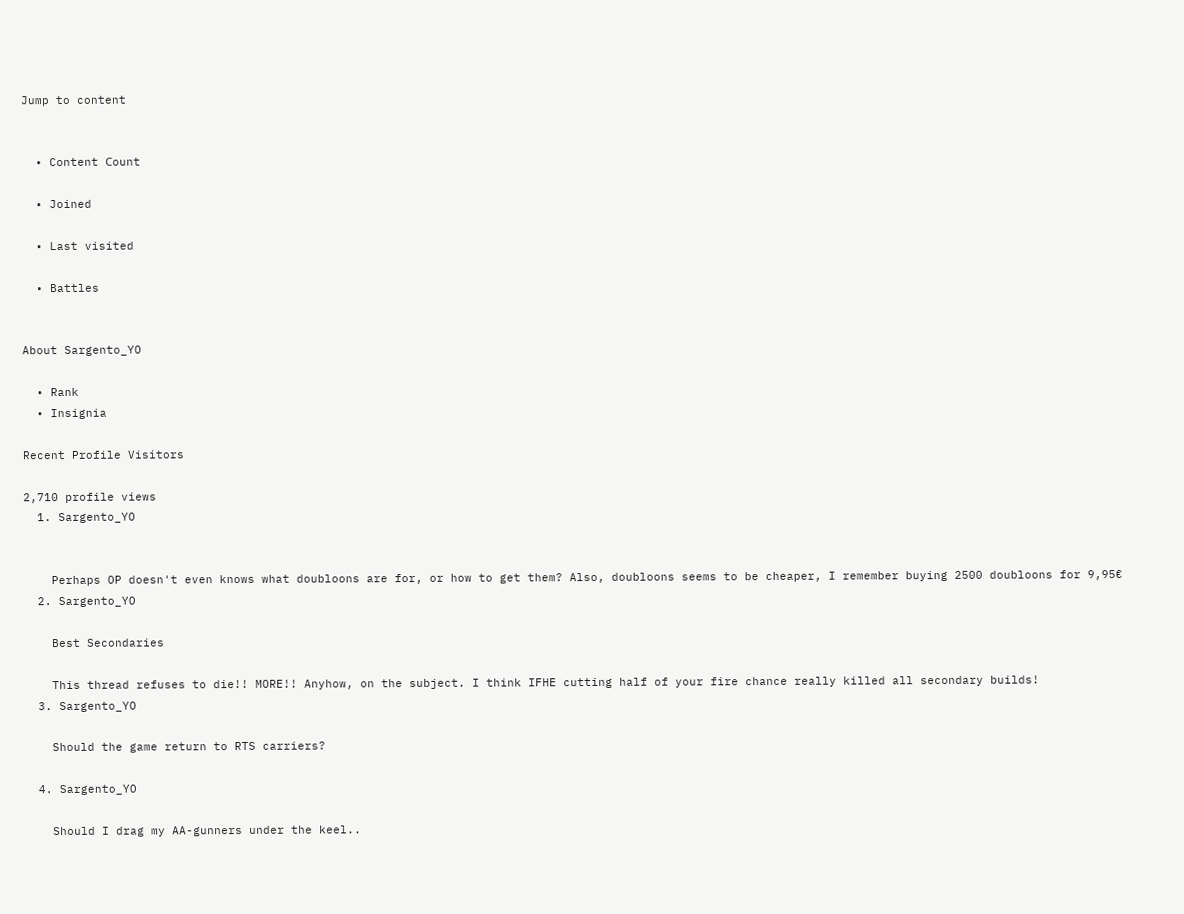Jump to content


  • Content Сount

  • Joined

  • Last visited

  • Battles


About Sargento_YO

  • Rank
  • Insignia

Recent Profile Visitors

2,710 profile views
  1. Sargento_YO


    Perhaps OP doesn't even knows what doubloons are for, or how to get them? Also, doubloons seems to be cheaper, I remember buying 2500 doubloons for 9,95€
  2. Sargento_YO

    Best Secondaries

    This thread refuses to die!! MORE!! Anyhow, on the subject. I think IFHE cutting half of your fire chance really killed all secondary builds!
  3. Sargento_YO

    Should the game return to RTS carriers?

  4. Sargento_YO

    Should I drag my AA-gunners under the keel..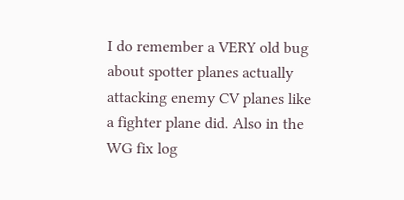I do remember a VERY old bug about spotter planes actually attacking enemy CV planes like a fighter plane did. Also in the WG fix log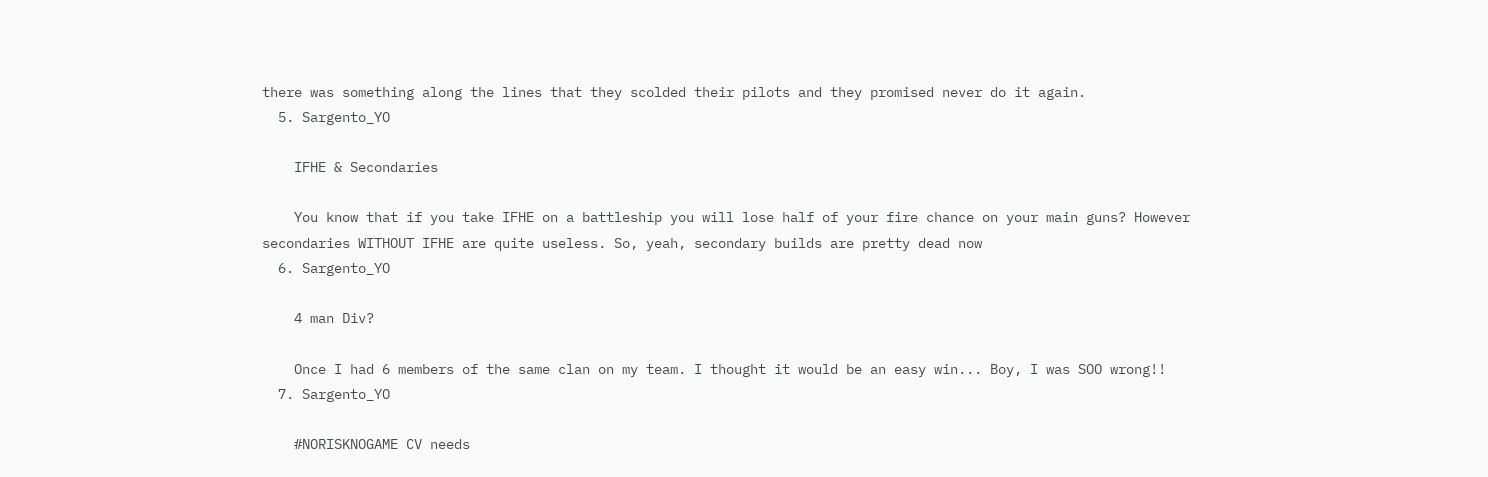there was something along the lines that they scolded their pilots and they promised never do it again.
  5. Sargento_YO

    IFHE & Secondaries

    You know that if you take IFHE on a battleship you will lose half of your fire chance on your main guns? However secondaries WITHOUT IFHE are quite useless. So, yeah, secondary builds are pretty dead now
  6. Sargento_YO

    4 man Div?

    Once I had 6 members of the same clan on my team. I thought it would be an easy win... Boy, I was SOO wrong!!
  7. Sargento_YO

    #NORISKNOGAME CV needs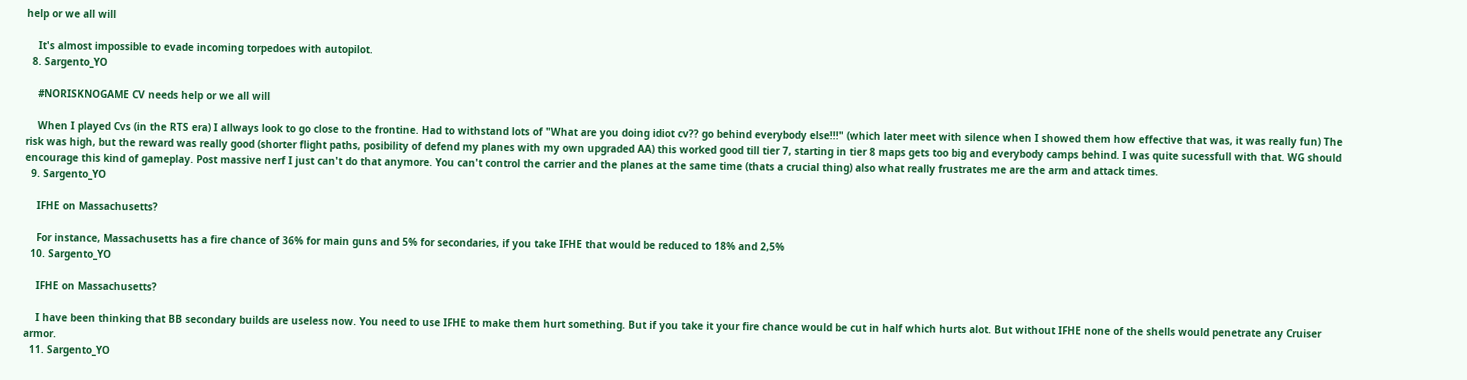help or we all will

    It's almost impossible to evade incoming torpedoes with autopilot.
  8. Sargento_YO

    #NORISKNOGAME CV needs help or we all will

    When I played Cvs (in the RTS era) I allways look to go close to the frontine. Had to withstand lots of "What are you doing idiot cv?? go behind everybody else!!!" (which later meet with silence when I showed them how effective that was, it was really fun) The risk was high, but the reward was really good (shorter flight paths, posibility of defend my planes with my own upgraded AA) this worked good till tier 7, starting in tier 8 maps gets too big and everybody camps behind. I was quite sucessfull with that. WG should encourage this kind of gameplay. Post massive nerf I just can't do that anymore. You can't control the carrier and the planes at the same time (thats a crucial thing) also what really frustrates me are the arm and attack times.
  9. Sargento_YO

    IFHE on Massachusetts?

    For instance, Massachusetts has a fire chance of 36% for main guns and 5% for secondaries, if you take IFHE that would be reduced to 18% and 2,5%
  10. Sargento_YO

    IFHE on Massachusetts?

    I have been thinking that BB secondary builds are useless now. You need to use IFHE to make them hurt something. But if you take it your fire chance would be cut in half which hurts alot. But without IFHE none of the shells would penetrate any Cruiser armor.
  11. Sargento_YO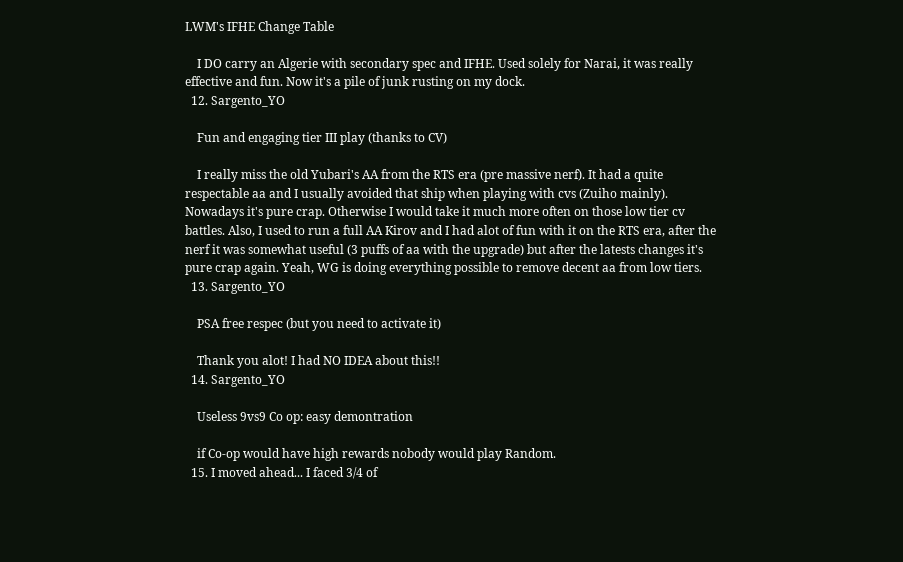LWM's IFHE Change Table

    I DO carry an Algerie with secondary spec and IFHE. Used solely for Narai, it was really effective and fun. Now it's a pile of junk rusting on my dock.
  12. Sargento_YO

    Fun and engaging tier III play (thanks to CV)

    I really miss the old Yubari's AA from the RTS era (pre massive nerf). It had a quite respectable aa and I usually avoided that ship when playing with cvs (Zuiho mainly). Nowadays it's pure crap. Otherwise I would take it much more often on those low tier cv battles. Also, I used to run a full AA Kirov and I had alot of fun with it on the RTS era, after the nerf it was somewhat useful (3 puffs of aa with the upgrade) but after the latests changes it's pure crap again. Yeah, WG is doing everything possible to remove decent aa from low tiers.
  13. Sargento_YO

    PSA free respec (but you need to activate it)

    Thank you alot! I had NO IDEA about this!!
  14. Sargento_YO

    Useless 9vs9 Co op: easy demontration

    if Co-op would have high rewards nobody would play Random.
  15. I moved ahead... I faced 3/4 of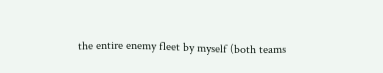the entire enemy fleet by myself (both teams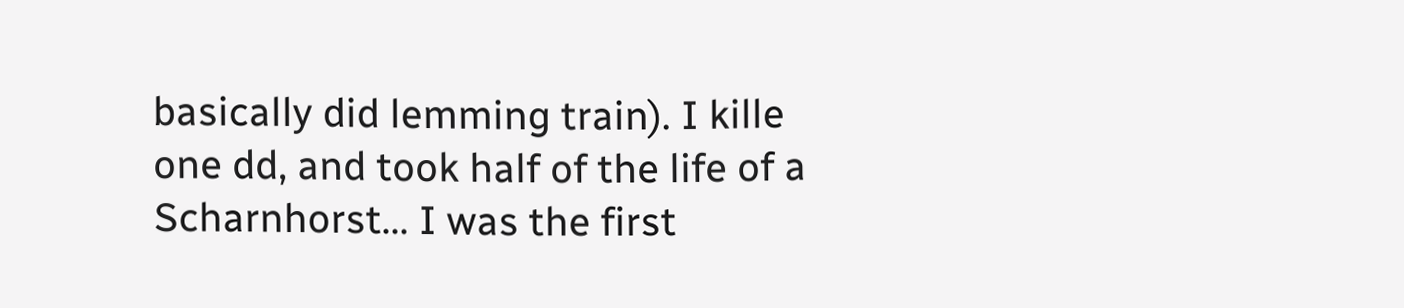basically did lemming train). I kille one dd, and took half of the life of a Scharnhorst... I was the first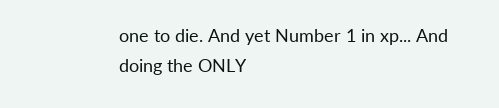one to die. And yet Number 1 in xp... And doing the ONLY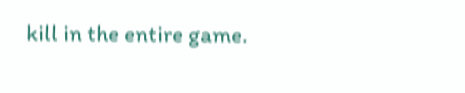kill in the entire game.